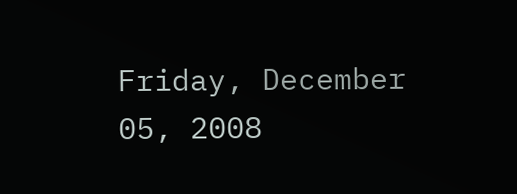Friday, December 05, 2008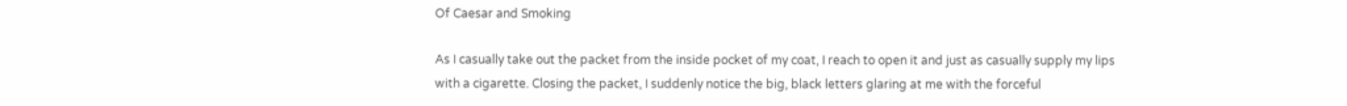Of Caesar and Smoking

As I casually take out the packet from the inside pocket of my coat, I reach to open it and just as casually supply my lips with a cigarette. Closing the packet, I suddenly notice the big, black letters glaring at me with the forceful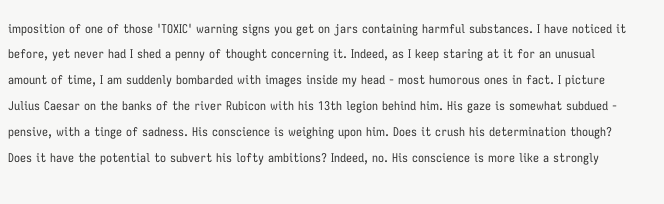imposition of one of those 'TOXIC' warning signs you get on jars containing harmful substances. I have noticed it before, yet never had I shed a penny of thought concerning it. Indeed, as I keep staring at it for an unusual amount of time, I am suddenly bombarded with images inside my head - most humorous ones in fact. I picture Julius Caesar on the banks of the river Rubicon with his 13th legion behind him. His gaze is somewhat subdued - pensive, with a tinge of sadness. His conscience is weighing upon him. Does it crush his determination though? Does it have the potential to subvert his lofty ambitions? Indeed, no. His conscience is more like a strongly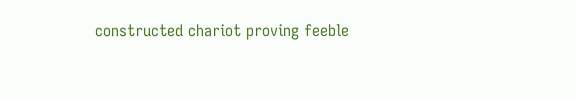constructed chariot proving feeble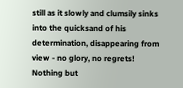still as it slowly and clumsily sinks into the quicksand of his determination, disappearing from view - no glory, no regrets! Nothing but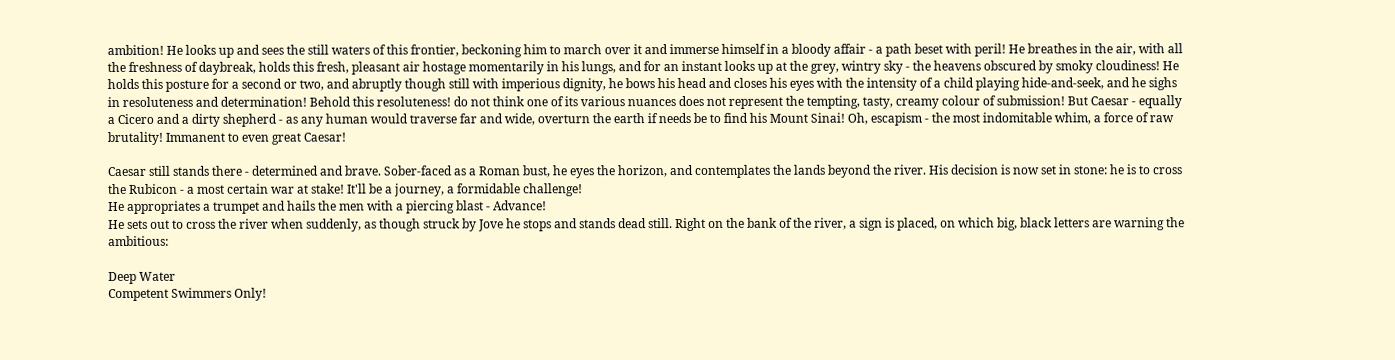ambition! He looks up and sees the still waters of this frontier, beckoning him to march over it and immerse himself in a bloody affair - a path beset with peril! He breathes in the air, with all the freshness of daybreak, holds this fresh, pleasant air hostage momentarily in his lungs, and for an instant looks up at the grey, wintry sky - the heavens obscured by smoky cloudiness! He holds this posture for a second or two, and abruptly though still with imperious dignity, he bows his head and closes his eyes with the intensity of a child playing hide-and-seek, and he sighs in resoluteness and determination! Behold this resoluteness! do not think one of its various nuances does not represent the tempting, tasty, creamy colour of submission! But Caesar - equally a Cicero and a dirty shepherd - as any human would traverse far and wide, overturn the earth if needs be to find his Mount Sinai! Oh, escapism - the most indomitable whim, a force of raw brutality! Immanent to even great Caesar!

Caesar still stands there - determined and brave. Sober-faced as a Roman bust, he eyes the horizon, and contemplates the lands beyond the river. His decision is now set in stone: he is to cross the Rubicon - a most certain war at stake! It'll be a journey, a formidable challenge!
He appropriates a trumpet and hails the men with a piercing blast - Advance!
He sets out to cross the river when suddenly, as though struck by Jove he stops and stands dead still. Right on the bank of the river, a sign is placed, on which big, black letters are warning the ambitious:

Deep Water
Competent Swimmers Only!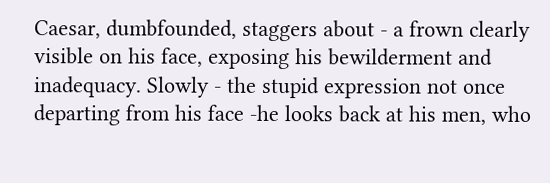Caesar, dumbfounded, staggers about - a frown clearly visible on his face, exposing his bewilderment and inadequacy. Slowly - the stupid expression not once departing from his face -he looks back at his men, who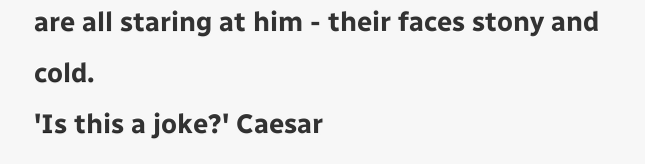are all staring at him - their faces stony and cold.
'Is this a joke?' Caesar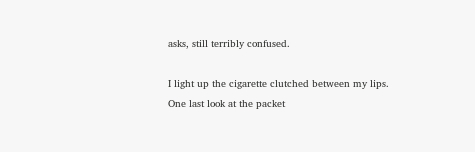asks, still terribly confused.

I light up the cigarette clutched between my lips. One last look at the packet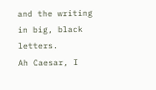and the writing in big, black letters.
Ah Caesar, I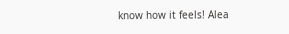know how it feels! Alea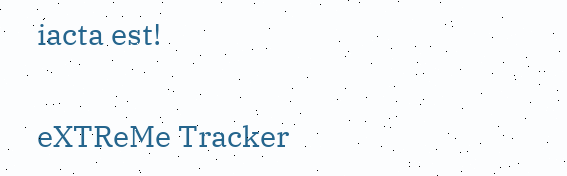iacta est!

eXTReMe Tracker